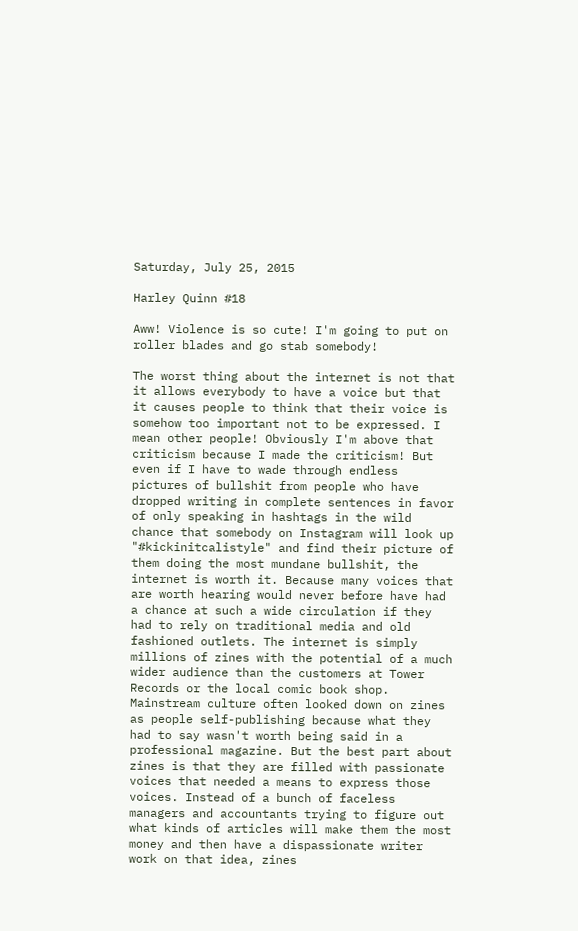Saturday, July 25, 2015

Harley Quinn #18

Aww! Violence is so cute! I'm going to put on roller blades and go stab somebody!

The worst thing about the internet is not that it allows everybody to have a voice but that it causes people to think that their voice is somehow too important not to be expressed. I mean other people! Obviously I'm above that criticism because I made the criticism! But even if I have to wade through endless pictures of bullshit from people who have dropped writing in complete sentences in favor of only speaking in hashtags in the wild chance that somebody on Instagram will look up "#kickinitcalistyle" and find their picture of them doing the most mundane bullshit, the internet is worth it. Because many voices that are worth hearing would never before have had a chance at such a wide circulation if they had to rely on traditional media and old fashioned outlets. The internet is simply millions of zines with the potential of a much wider audience than the customers at Tower Records or the local comic book shop. Mainstream culture often looked down on zines as people self-publishing because what they had to say wasn't worth being said in a professional magazine. But the best part about zines is that they are filled with passionate voices that needed a means to express those voices. Instead of a bunch of faceless managers and accountants trying to figure out what kinds of articles will make them the most money and then have a dispassionate writer work on that idea, zines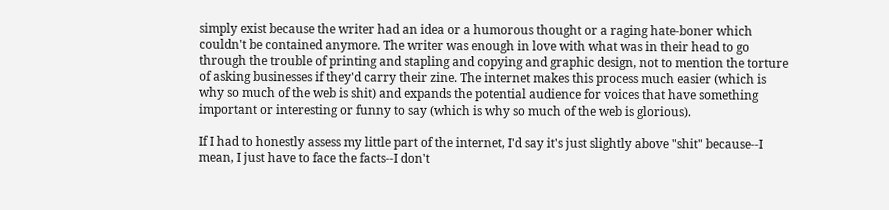simply exist because the writer had an idea or a humorous thought or a raging hate-boner which couldn't be contained anymore. The writer was enough in love with what was in their head to go through the trouble of printing and stapling and copying and graphic design, not to mention the torture of asking businesses if they'd carry their zine. The internet makes this process much easier (which is why so much of the web is shit) and expands the potential audience for voices that have something important or interesting or funny to say (which is why so much of the web is glorious).

If I had to honestly assess my little part of the internet, I'd say it's just slightly above "shit" because--I mean, I just have to face the facts--I don't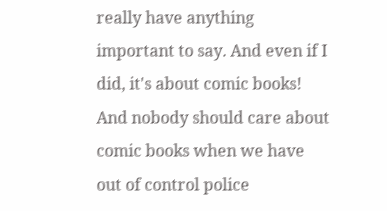really have anything important to say. And even if I did, it's about comic books! And nobody should care about comic books when we have out of control police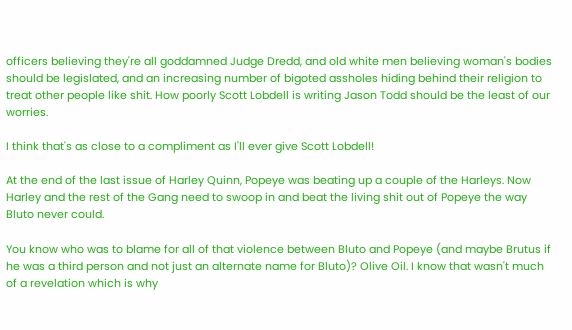officers believing they're all goddamned Judge Dredd, and old white men believing woman's bodies should be legislated, and an increasing number of bigoted assholes hiding behind their religion to treat other people like shit. How poorly Scott Lobdell is writing Jason Todd should be the least of our worries.

I think that's as close to a compliment as I'll ever give Scott Lobdell!

At the end of the last issue of Harley Quinn, Popeye was beating up a couple of the Harleys. Now Harley and the rest of the Gang need to swoop in and beat the living shit out of Popeye the way Bluto never could.

You know who was to blame for all of that violence between Bluto and Popeye (and maybe Brutus if he was a third person and not just an alternate name for Bluto)? Olive Oil. I know that wasn't much of a revelation which is why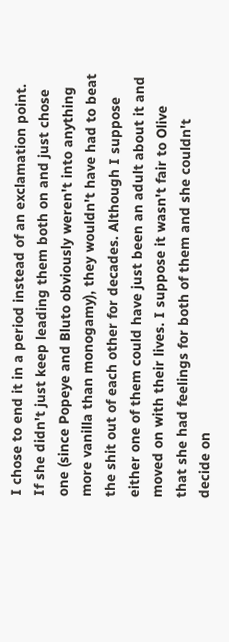I chose to end it in a period instead of an exclamation point. If she didn't just keep leading them both on and just chose one (since Popeye and Bluto obviously weren't into anything more vanilla than monogamy), they wouldn't have had to beat the shit out of each other for decades. Although I suppose either one of them could have just been an adult about it and moved on with their lives. I suppose it wasn't fair to Olive that she had feelings for both of them and she couldn't decide on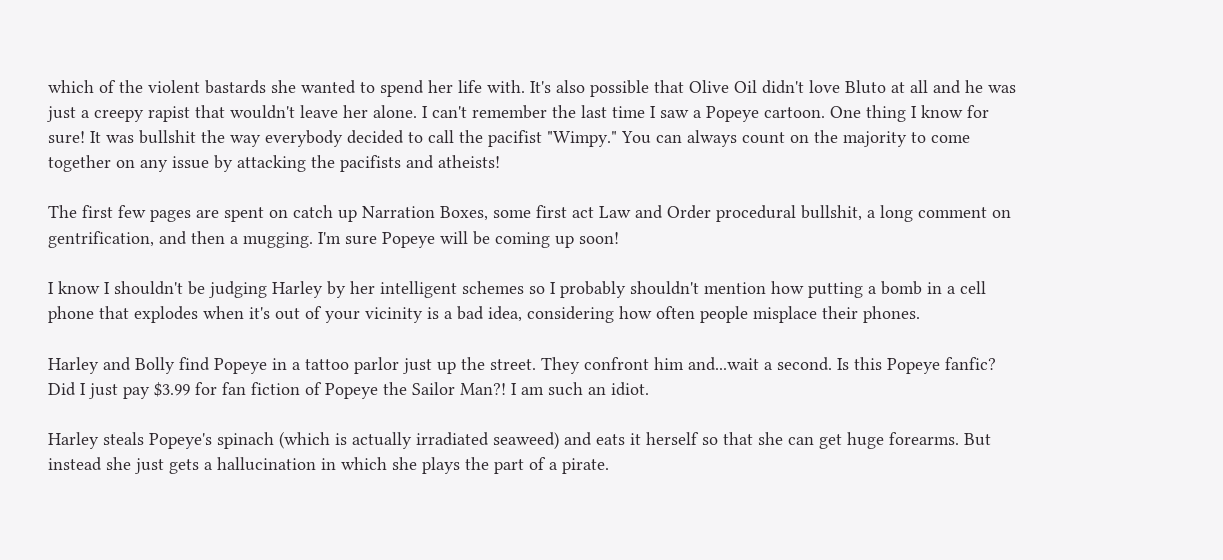which of the violent bastards she wanted to spend her life with. It's also possible that Olive Oil didn't love Bluto at all and he was just a creepy rapist that wouldn't leave her alone. I can't remember the last time I saw a Popeye cartoon. One thing I know for sure! It was bullshit the way everybody decided to call the pacifist "Wimpy." You can always count on the majority to come together on any issue by attacking the pacifists and atheists!

The first few pages are spent on catch up Narration Boxes, some first act Law and Order procedural bullshit, a long comment on gentrification, and then a mugging. I'm sure Popeye will be coming up soon!

I know I shouldn't be judging Harley by her intelligent schemes so I probably shouldn't mention how putting a bomb in a cell phone that explodes when it's out of your vicinity is a bad idea, considering how often people misplace their phones.

Harley and Bolly find Popeye in a tattoo parlor just up the street. They confront him and...wait a second. Is this Popeye fanfic? Did I just pay $3.99 for fan fiction of Popeye the Sailor Man?! I am such an idiot.

Harley steals Popeye's spinach (which is actually irradiated seaweed) and eats it herself so that she can get huge forearms. But instead she just gets a hallucination in which she plays the part of a pirate.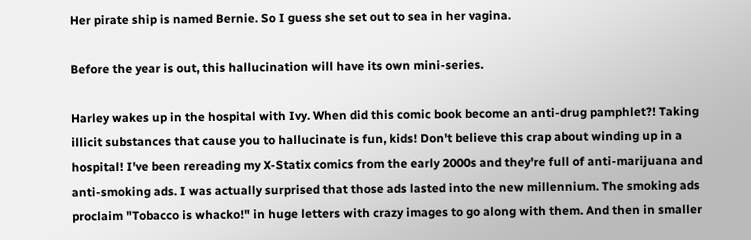Her pirate ship is named Bernie. So I guess she set out to sea in her vagina.

Before the year is out, this hallucination will have its own mini-series.

Harley wakes up in the hospital with Ivy. When did this comic book become an anti-drug pamphlet?! Taking illicit substances that cause you to hallucinate is fun, kids! Don't believe this crap about winding up in a hospital! I've been rereading my X-Statix comics from the early 2000s and they're full of anti-marijuana and anti-smoking ads. I was actually surprised that those ads lasted into the new millennium. The smoking ads proclaim "Tobacco is whacko!" in huge letters with crazy images to go along with them. And then in smaller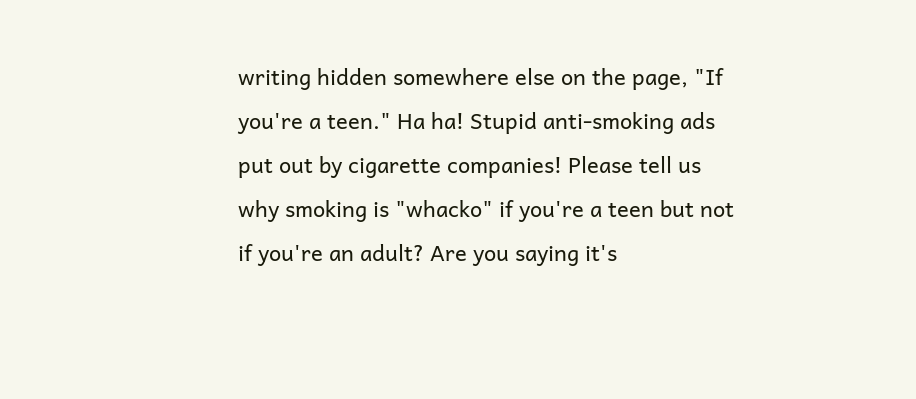writing hidden somewhere else on the page, "If you're a teen." Ha ha! Stupid anti-smoking ads put out by cigarette companies! Please tell us why smoking is "whacko" if you're a teen but not if you're an adult? Are you saying it's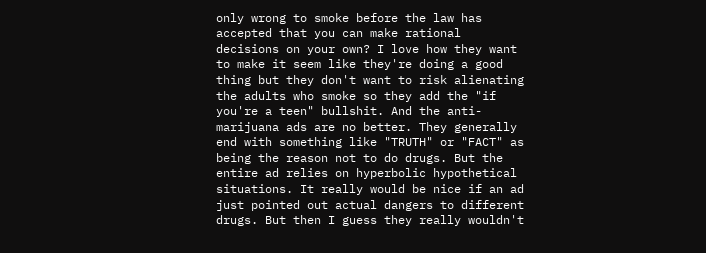only wrong to smoke before the law has accepted that you can make rational decisions on your own? I love how they want to make it seem like they're doing a good thing but they don't want to risk alienating the adults who smoke so they add the "if you're a teen" bullshit. And the anti-marijuana ads are no better. They generally end with something like "TRUTH" or "FACT" as being the reason not to do drugs. But the entire ad relies on hyperbolic hypothetical situations. It really would be nice if an ad just pointed out actual dangers to different drugs. But then I guess they really wouldn't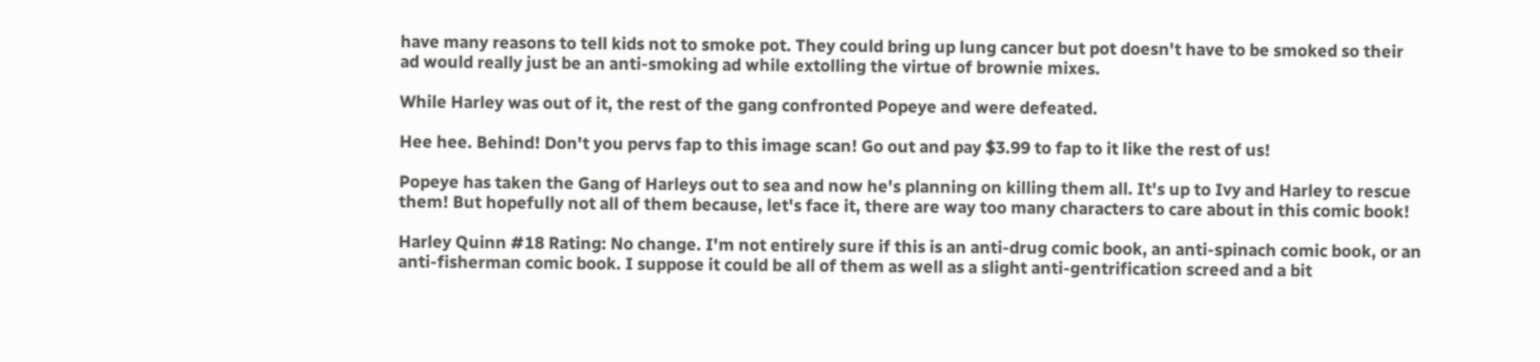have many reasons to tell kids not to smoke pot. They could bring up lung cancer but pot doesn't have to be smoked so their ad would really just be an anti-smoking ad while extolling the virtue of brownie mixes.

While Harley was out of it, the rest of the gang confronted Popeye and were defeated.

Hee hee. Behind! Don't you pervs fap to this image scan! Go out and pay $3.99 to fap to it like the rest of us!

Popeye has taken the Gang of Harleys out to sea and now he's planning on killing them all. It's up to Ivy and Harley to rescue them! But hopefully not all of them because, let's face it, there are way too many characters to care about in this comic book!

Harley Quinn #18 Rating: No change. I'm not entirely sure if this is an anti-drug comic book, an anti-spinach comic book, or an anti-fisherman comic book. I suppose it could be all of them as well as a slight anti-gentrification screed and a bit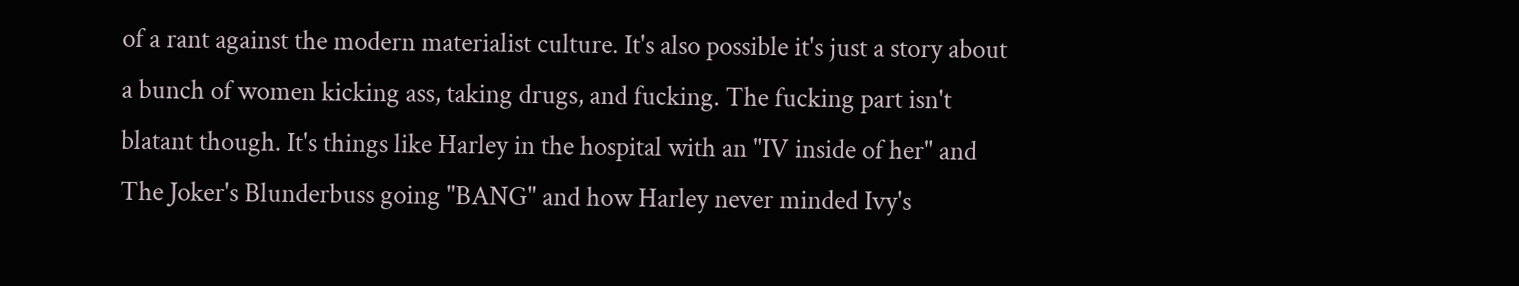of a rant against the modern materialist culture. It's also possible it's just a story about a bunch of women kicking ass, taking drugs, and fucking. The fucking part isn't blatant though. It's things like Harley in the hospital with an "IV inside of her" and The Joker's Blunderbuss going "BANG" and how Harley never minded Ivy's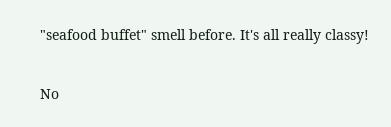"seafood buffet" smell before. It's all really classy!

No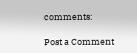comments:

Post a Comment